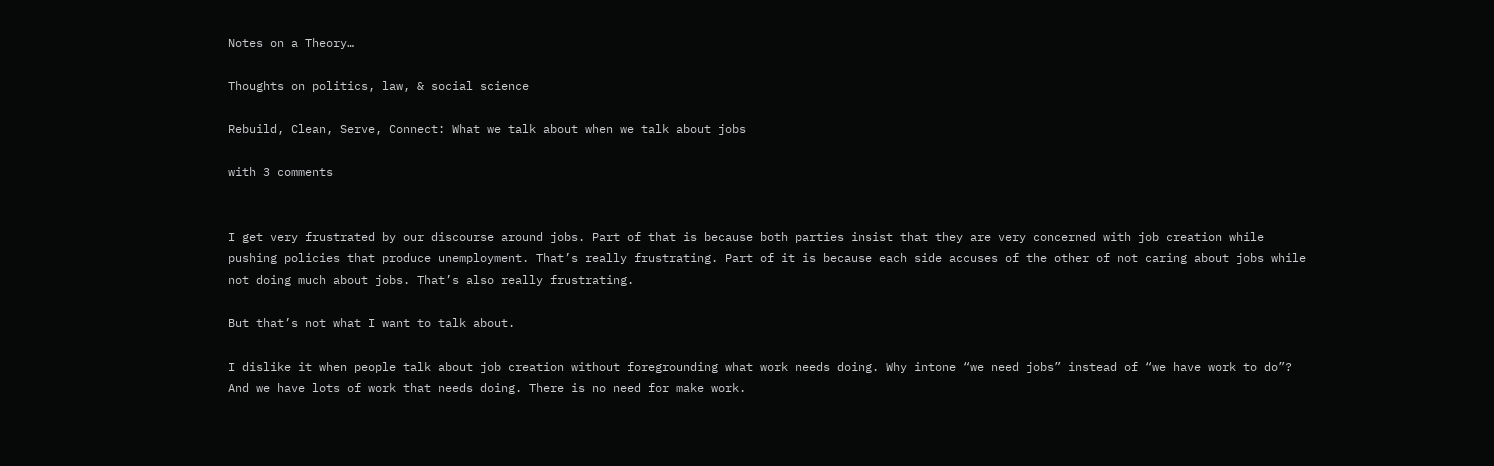Notes on a Theory…

Thoughts on politics, law, & social science

Rebuild, Clean, Serve, Connect: What we talk about when we talk about jobs

with 3 comments


I get very frustrated by our discourse around jobs. Part of that is because both parties insist that they are very concerned with job creation while pushing policies that produce unemployment. That’s really frustrating. Part of it is because each side accuses of the other of not caring about jobs while not doing much about jobs. That’s also really frustrating.

But that’s not what I want to talk about.

I dislike it when people talk about job creation without foregrounding what work needs doing. Why intone “we need jobs” instead of “we have work to do”? And we have lots of work that needs doing. There is no need for make work.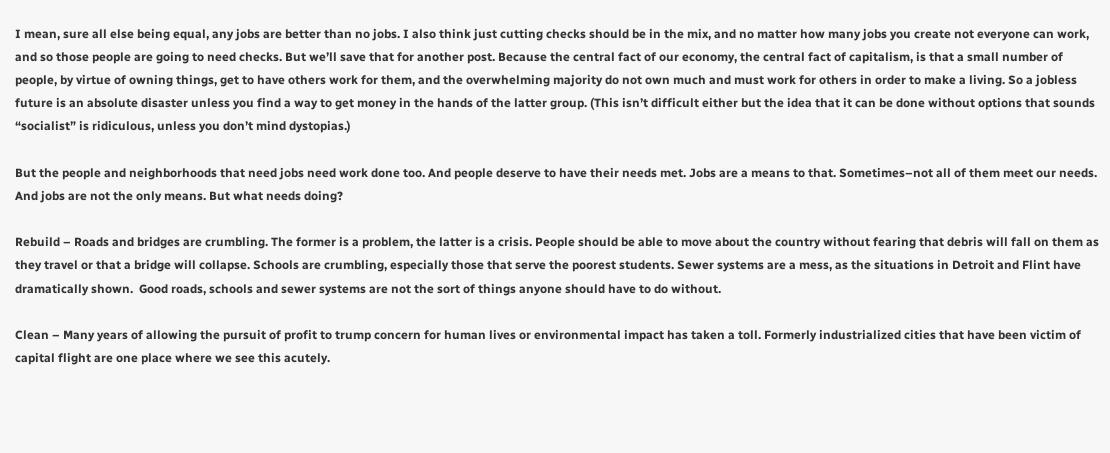I mean, sure all else being equal, any jobs are better than no jobs. I also think just cutting checks should be in the mix, and no matter how many jobs you create not everyone can work, and so those people are going to need checks. But we’ll save that for another post. Because the central fact of our economy, the central fact of capitalism, is that a small number of people, by virtue of owning things, get to have others work for them, and the overwhelming majority do not own much and must work for others in order to make a living. So a jobless future is an absolute disaster unless you find a way to get money in the hands of the latter group. (This isn’t difficult either but the idea that it can be done without options that sounds “socialist” is ridiculous, unless you don’t mind dystopias.)

But the people and neighborhoods that need jobs need work done too. And people deserve to have their needs met. Jobs are a means to that. Sometimes–not all of them meet our needs. And jobs are not the only means. But what needs doing?

Rebuild – Roads and bridges are crumbling. The former is a problem, the latter is a crisis. People should be able to move about the country without fearing that debris will fall on them as they travel or that a bridge will collapse. Schools are crumbling, especially those that serve the poorest students. Sewer systems are a mess, as the situations in Detroit and Flint have dramatically shown.  Good roads, schools and sewer systems are not the sort of things anyone should have to do without.

Clean – Many years of allowing the pursuit of profit to trump concern for human lives or environmental impact has taken a toll. Formerly industrialized cities that have been victim of capital flight are one place where we see this acutely.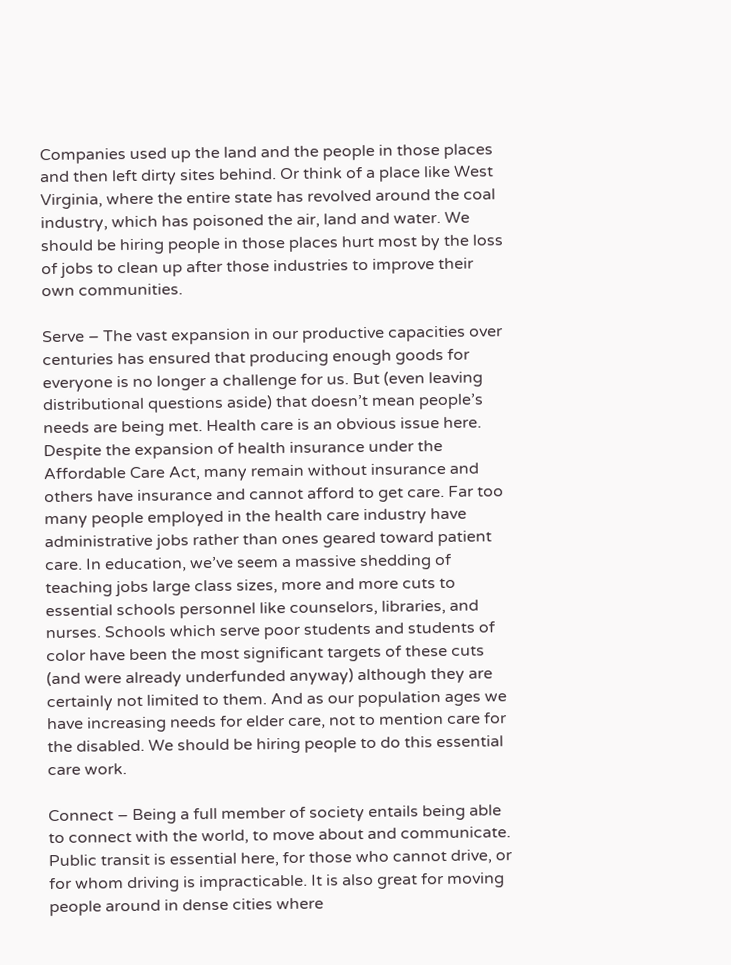Companies used up the land and the people in those places and then left dirty sites behind. Or think of a place like West Virginia, where the entire state has revolved around the coal industry, which has poisoned the air, land and water. We should be hiring people in those places hurt most by the loss of jobs to clean up after those industries to improve their own communities.

Serve – The vast expansion in our productive capacities over centuries has ensured that producing enough goods for everyone is no longer a challenge for us. But (even leaving distributional questions aside) that doesn’t mean people’s needs are being met. Health care is an obvious issue here. Despite the expansion of health insurance under the Affordable Care Act, many remain without insurance and others have insurance and cannot afford to get care. Far too many people employed in the health care industry have administrative jobs rather than ones geared toward patient care. In education, we’ve seem a massive shedding of teaching jobs large class sizes, more and more cuts to essential schools personnel like counselors, libraries, and nurses. Schools which serve poor students and students of color have been the most significant targets of these cuts (and were already underfunded anyway) although they are certainly not limited to them. And as our population ages we have increasing needs for elder care, not to mention care for the disabled. We should be hiring people to do this essential care work.

Connect – Being a full member of society entails being able to connect with the world, to move about and communicate. Public transit is essential here, for those who cannot drive, or for whom driving is impracticable. It is also great for moving people around in dense cities where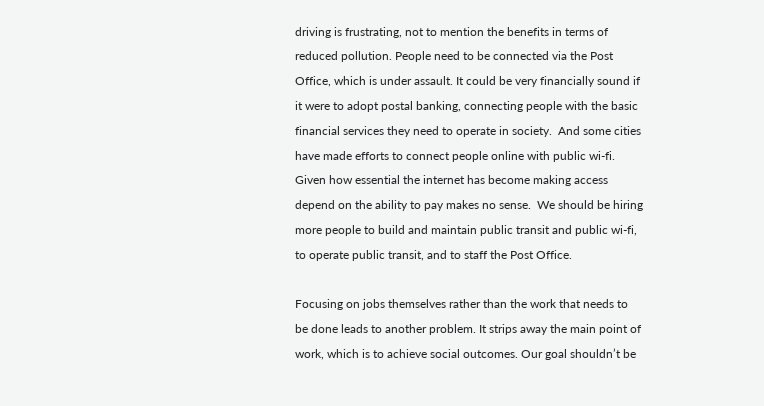driving is frustrating, not to mention the benefits in terms of reduced pollution. People need to be connected via the Post Office, which is under assault. It could be very financially sound if it were to adopt postal banking, connecting people with the basic financial services they need to operate in society.  And some cities have made efforts to connect people online with public wi-fi. Given how essential the internet has become making access depend on the ability to pay makes no sense.  We should be hiring more people to build and maintain public transit and public wi-fi, to operate public transit, and to staff the Post Office.

Focusing on jobs themselves rather than the work that needs to be done leads to another problem. It strips away the main point of work, which is to achieve social outcomes. Our goal shouldn’t be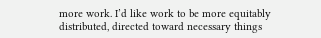more work. I’d like work to be more equitably distributed, directed toward necessary things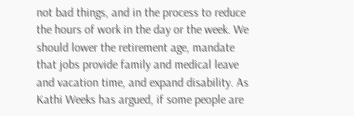not bad things, and in the process to reduce the hours of work in the day or the week. We should lower the retirement age, mandate that jobs provide family and medical leave and vacation time, and expand disability. As Kathi Weeks has argued, if some people are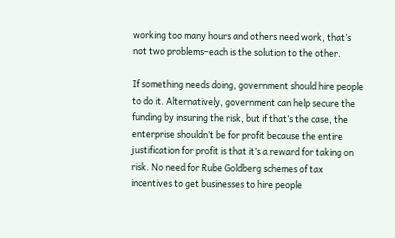working too many hours and others need work, that’s not two problems–each is the solution to the other.

If something needs doing, government should hire people to do it. Alternatively, government can help secure the funding by insuring the risk, but if that’s the case, the enterprise shouldn’t be for profit because the entire justification for profit is that it’s a reward for taking on risk. No need for Rube Goldberg schemes of tax incentives to get businesses to hire people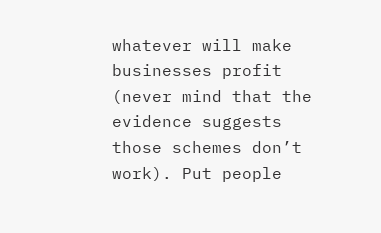whatever will make businesses profit (never mind that the evidence suggests those schemes don’t work). Put people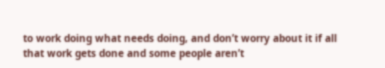to work doing what needs doing, and don’t worry about it if all that work gets done and some people aren’t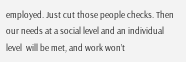employed. Just cut those people checks. Then our needs at a social level and an individual level  will be met, and work won’t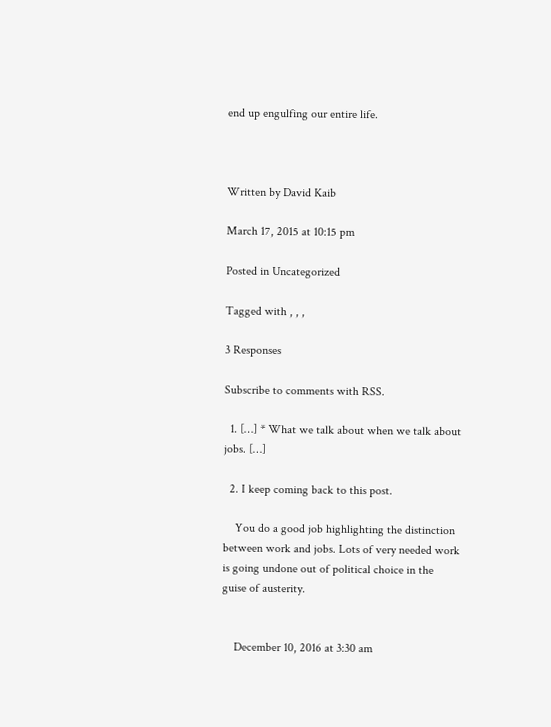end up engulfing our entire life.



Written by David Kaib

March 17, 2015 at 10:15 pm

Posted in Uncategorized

Tagged with , , ,

3 Responses

Subscribe to comments with RSS.

  1. […] * What we talk about when we talk about jobs. […]

  2. I keep coming back to this post.

    You do a good job highlighting the distinction between work and jobs. Lots of very needed work is going undone out of political choice in the guise of austerity.


    December 10, 2016 at 3:30 am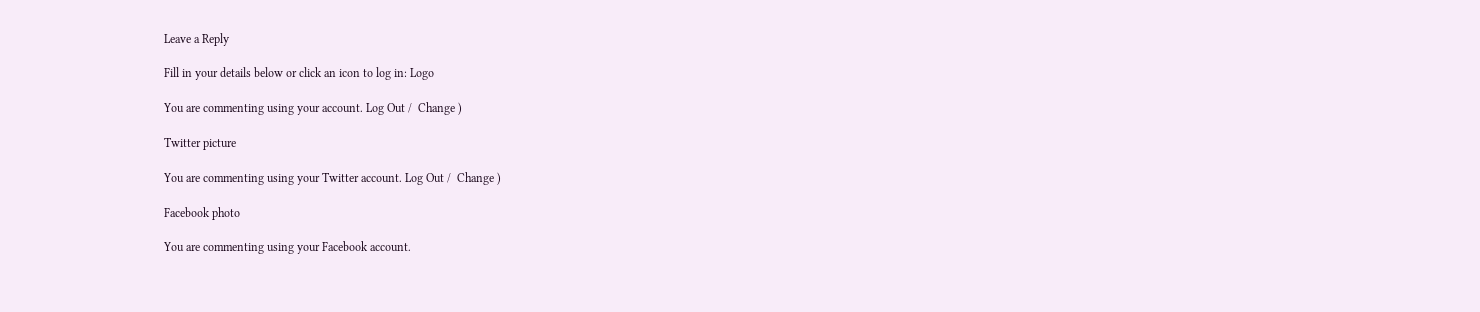Leave a Reply

Fill in your details below or click an icon to log in: Logo

You are commenting using your account. Log Out /  Change )

Twitter picture

You are commenting using your Twitter account. Log Out /  Change )

Facebook photo

You are commenting using your Facebook account.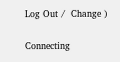Log Out /  Change )

Connecting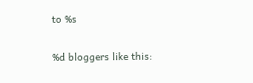to %s

%d bloggers like this: